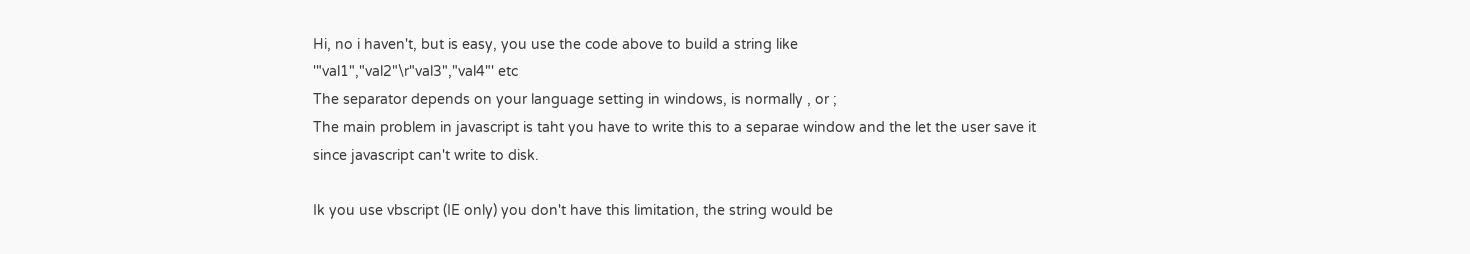Hi, no i haven't, but is easy, you use the code above to build a string like
'"val1","val2"\r"val3","val4"' etc
The separator depends on your language setting in windows, is normally , or ;
The main problem in javascript is taht you have to write this to a separae window and the let the user save it since javascript can't write to disk.

Ik you use vbscript (IE only) you don't have this limitation, the string would be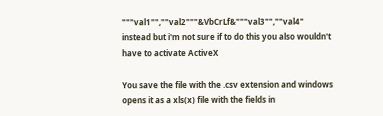"""val1"",""val2"""&VbCrLf&"""val3"",""val4" instead but i'm not sure if to do this you also wouldn't have to activate ActiveX

You save the file with the .csv extension and windows opens it as a xls(x) file with the fields in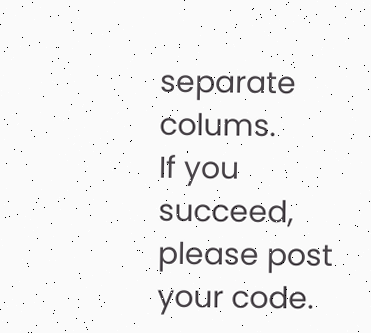separate colums.
If you succeed, please post your code.